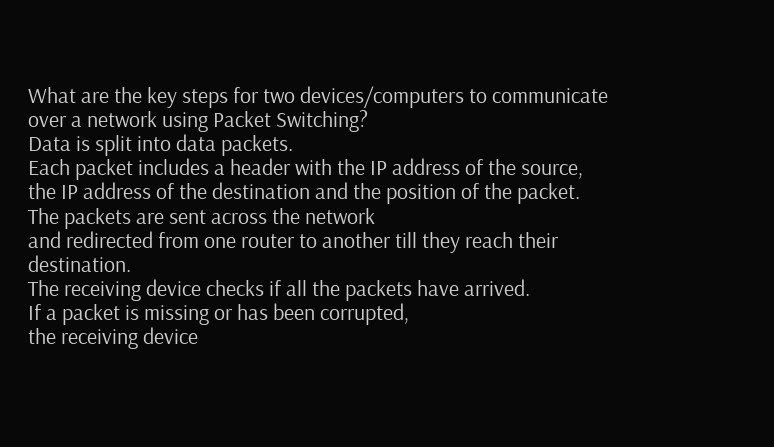What are the key steps for two devices/computers to communicate over a network using Packet Switching?
Data is split into data packets.
Each packet includes a header with the IP address of the source,
the IP address of the destination and the position of the packet.
The packets are sent across the network
and redirected from one router to another till they reach their destination.
The receiving device checks if all the packets have arrived.
If a packet is missing or has been corrupted,
the receiving device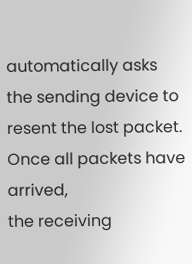automatically asks the sending device to resent the lost packet.
Once all packets have arrived,
the receiving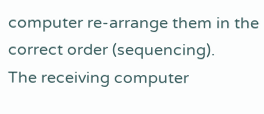computer re-arrange them in the correct order (sequencing).
The receiving computer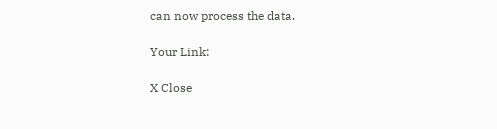can now process the data.

Your Link:

X Close